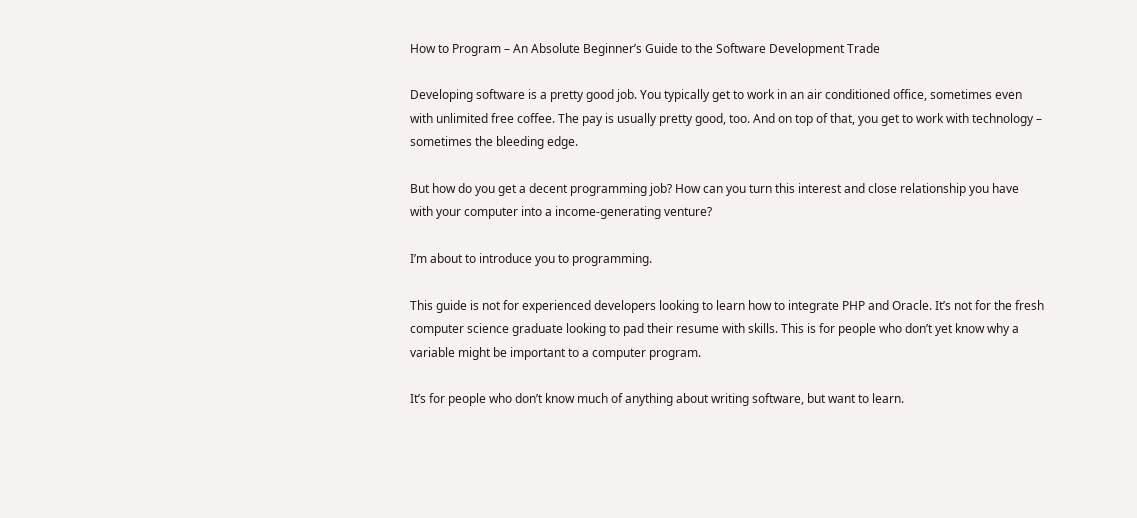How to Program – An Absolute Beginner’s Guide to the Software Development Trade

Developing software is a pretty good job. You typically get to work in an air conditioned office, sometimes even with unlimited free coffee. The pay is usually pretty good, too. And on top of that, you get to work with technology – sometimes the bleeding edge.

But how do you get a decent programming job? How can you turn this interest and close relationship you have with your computer into a income-generating venture?

I’m about to introduce you to programming.

This guide is not for experienced developers looking to learn how to integrate PHP and Oracle. It’s not for the fresh computer science graduate looking to pad their resume with skills. This is for people who don’t yet know why a variable might be important to a computer program.

It’s for people who don’t know much of anything about writing software, but want to learn.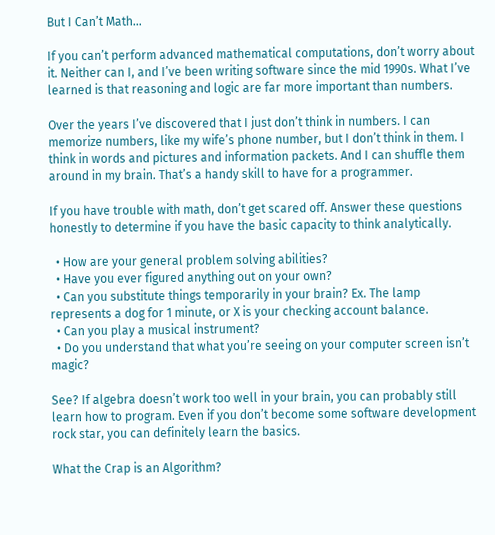But I Can’t Math…

If you can’t perform advanced mathematical computations, don’t worry about it. Neither can I, and I’ve been writing software since the mid 1990s. What I’ve learned is that reasoning and logic are far more important than numbers.

Over the years I’ve discovered that I just don’t think in numbers. I can memorize numbers, like my wife’s phone number, but I don’t think in them. I think in words and pictures and information packets. And I can shuffle them around in my brain. That’s a handy skill to have for a programmer.

If you have trouble with math, don’t get scared off. Answer these questions honestly to determine if you have the basic capacity to think analytically.

  • How are your general problem solving abilities?
  • Have you ever figured anything out on your own?
  • Can you substitute things temporarily in your brain? Ex. The lamp represents a dog for 1 minute, or X is your checking account balance.
  • Can you play a musical instrument?
  • Do you understand that what you’re seeing on your computer screen isn’t magic?

See? If algebra doesn’t work too well in your brain, you can probably still learn how to program. Even if you don’t become some software development rock star, you can definitely learn the basics.

What the Crap is an Algorithm?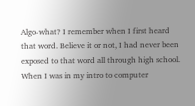Algo-what? I remember when I first heard that word. Believe it or not, I had never been exposed to that word all through high school. When I was in my intro to computer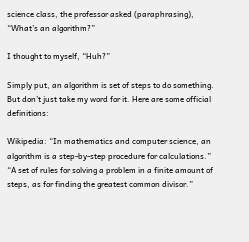science class, the professor asked (paraphrasing), “What’s an algorithm?”

I thought to myself, “Huh?”

Simply put, an algorithm is set of steps to do something. But don’t just take my word for it. Here are some official definitions:

Wikipedia: “In mathematics and computer science, an algorithm is a step-by-step procedure for calculations.” “A set of rules for solving a problem in a finite amount of steps, as for finding the greatest common divisor.”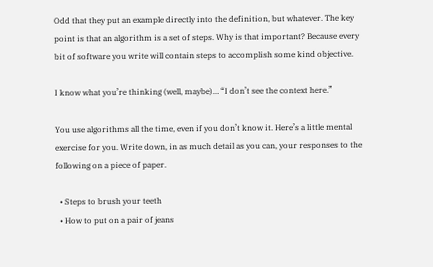Odd that they put an example directly into the definition, but whatever. The key point is that an algorithm is a set of steps. Why is that important? Because every bit of software you write will contain steps to accomplish some kind objective.

I know what you’re thinking (well, maybe)… “I don’t see the context here.”

You use algorithms all the time, even if you don’t know it. Here’s a little mental exercise for you. Write down, in as much detail as you can, your responses to the following on a piece of paper.

  • Steps to brush your teeth
  • How to put on a pair of jeans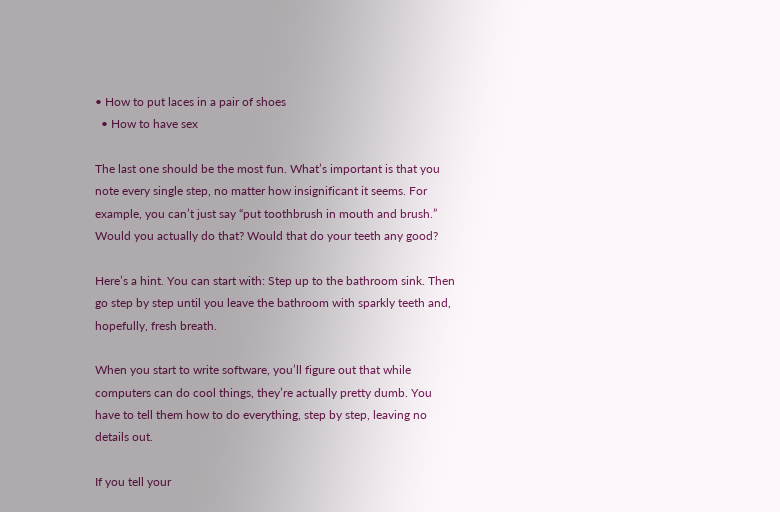• How to put laces in a pair of shoes
  • How to have sex

The last one should be the most fun. What’s important is that you note every single step, no matter how insignificant it seems. For example, you can’t just say “put toothbrush in mouth and brush.” Would you actually do that? Would that do your teeth any good?

Here’s a hint. You can start with: Step up to the bathroom sink. Then go step by step until you leave the bathroom with sparkly teeth and, hopefully, fresh breath.

When you start to write software, you’ll figure out that while computers can do cool things, they’re actually pretty dumb. You have to tell them how to do everything, step by step, leaving no details out.

If you tell your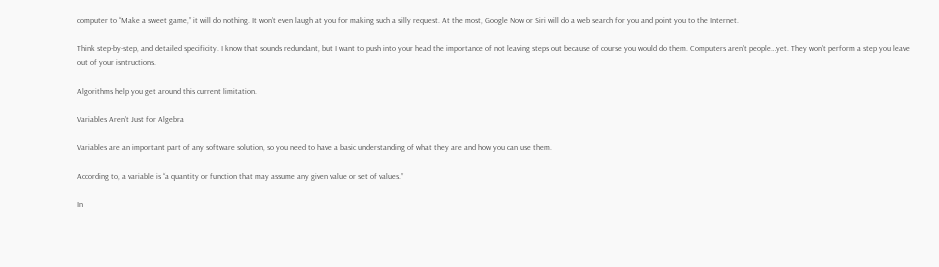computer to “Make a sweet game,” it will do nothing. It won’t even laugh at you for making such a silly request. At the most, Google Now or Siri will do a web search for you and point you to the Internet.

Think step-by-step, and detailed specificity. I know that sounds redundant, but I want to push into your head the importance of not leaving steps out because of course you would do them. Computers aren’t people…yet. They won’t perform a step you leave out of your isntructions.

Algorithms help you get around this current limitation.

Variables Aren’t Just for Algebra

Variables are an important part of any software solution, so you need to have a basic understanding of what they are and how you can use them.

According to, a variable is “a quantity or function that may assume any given value or set of values.”

In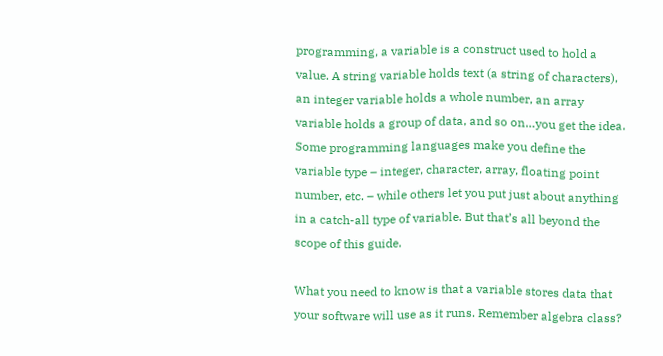programming, a variable is a construct used to hold a value. A string variable holds text (a string of characters), an integer variable holds a whole number, an array variable holds a group of data, and so on…you get the idea. Some programming languages make you define the variable type – integer, character, array, floating point number, etc. – while others let you put just about anything in a catch-all type of variable. But that’s all beyond the scope of this guide.

What you need to know is that a variable stores data that your software will use as it runs. Remember algebra class?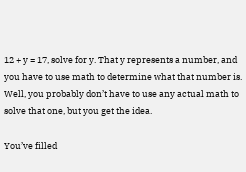12 + y = 17, solve for y. That y represents a number, and you have to use math to determine what that number is. Well, you probably don’t have to use any actual math to solve that one, but you get the idea.

You’ve filled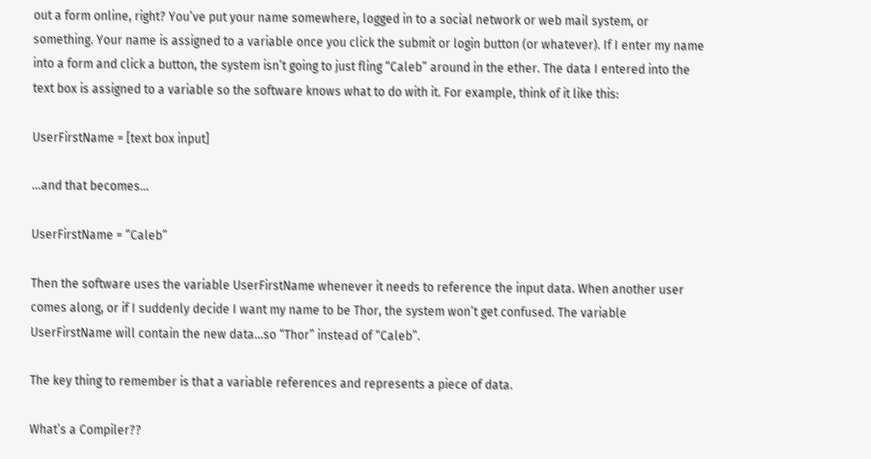out a form online, right? You’ve put your name somewhere, logged in to a social network or web mail system, or something. Your name is assigned to a variable once you click the submit or login button (or whatever). If I enter my name into a form and click a button, the system isn’t going to just fling “Caleb” around in the ether. The data I entered into the text box is assigned to a variable so the software knows what to do with it. For example, think of it like this:

UserFirstName = [text box input]

…and that becomes…

UserFirstName = “Caleb”

Then the software uses the variable UserFirstName whenever it needs to reference the input data. When another user comes along, or if I suddenly decide I want my name to be Thor, the system won’t get confused. The variable UserFirstName will contain the new data…so “Thor” instead of “Caleb”.

The key thing to remember is that a variable references and represents a piece of data.

What’s a Compiler??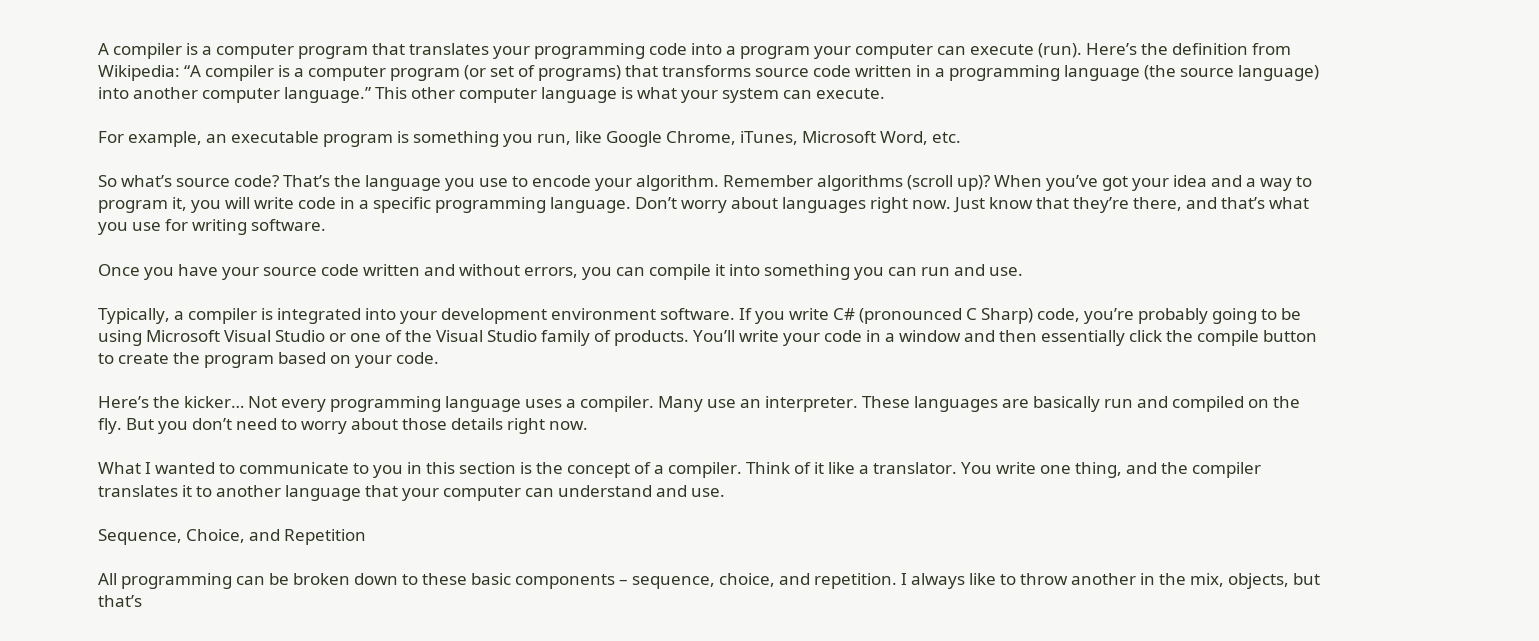A compiler is a computer program that translates your programming code into a program your computer can execute (run). Here’s the definition from Wikipedia: “A compiler is a computer program (or set of programs) that transforms source code written in a programming language (the source language) into another computer language.” This other computer language is what your system can execute.

For example, an executable program is something you run, like Google Chrome, iTunes, Microsoft Word, etc.

So what’s source code? That’s the language you use to encode your algorithm. Remember algorithms (scroll up)? When you’ve got your idea and a way to program it, you will write code in a specific programming language. Don’t worry about languages right now. Just know that they’re there, and that’s what you use for writing software.

Once you have your source code written and without errors, you can compile it into something you can run and use.

Typically, a compiler is integrated into your development environment software. If you write C# (pronounced C Sharp) code, you’re probably going to be using Microsoft Visual Studio or one of the Visual Studio family of products. You’ll write your code in a window and then essentially click the compile button to create the program based on your code.

Here’s the kicker… Not every programming language uses a compiler. Many use an interpreter. These languages are basically run and compiled on the fly. But you don’t need to worry about those details right now.

What I wanted to communicate to you in this section is the concept of a compiler. Think of it like a translator. You write one thing, and the compiler translates it to another language that your computer can understand and use.

Sequence, Choice, and Repetition

All programming can be broken down to these basic components – sequence, choice, and repetition. I always like to throw another in the mix, objects, but that’s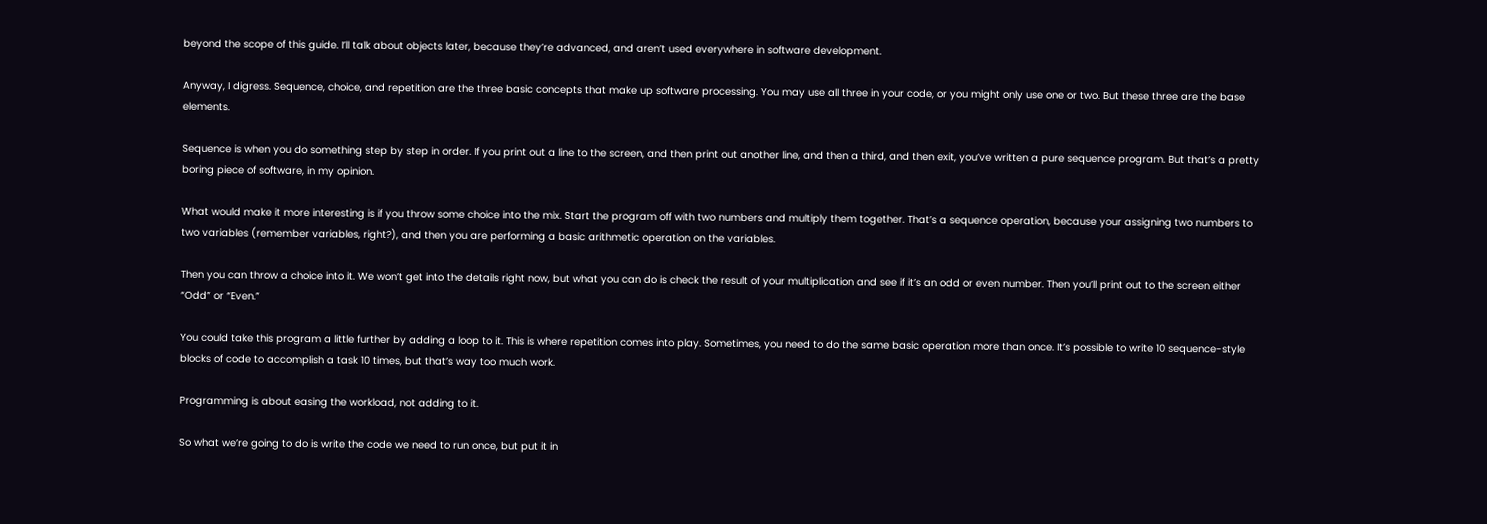beyond the scope of this guide. I’ll talk about objects later, because they’re advanced, and aren’t used everywhere in software development.

Anyway, I digress. Sequence, choice, and repetition are the three basic concepts that make up software processing. You may use all three in your code, or you might only use one or two. But these three are the base elements.

Sequence is when you do something step by step in order. If you print out a line to the screen, and then print out another line, and then a third, and then exit, you’ve written a pure sequence program. But that’s a pretty boring piece of software, in my opinion.

What would make it more interesting is if you throw some choice into the mix. Start the program off with two numbers and multiply them together. That’s a sequence operation, because your assigning two numbers to two variables (remember variables, right?), and then you are performing a basic arithmetic operation on the variables.

Then you can throw a choice into it. We won’t get into the details right now, but what you can do is check the result of your multiplication and see if it’s an odd or even number. Then you’ll print out to the screen either “Odd” or “Even.”

You could take this program a little further by adding a loop to it. This is where repetition comes into play. Sometimes, you need to do the same basic operation more than once. It’s possible to write 10 sequence-style blocks of code to accomplish a task 10 times, but that’s way too much work.

Programming is about easing the workload, not adding to it.

So what we’re going to do is write the code we need to run once, but put it in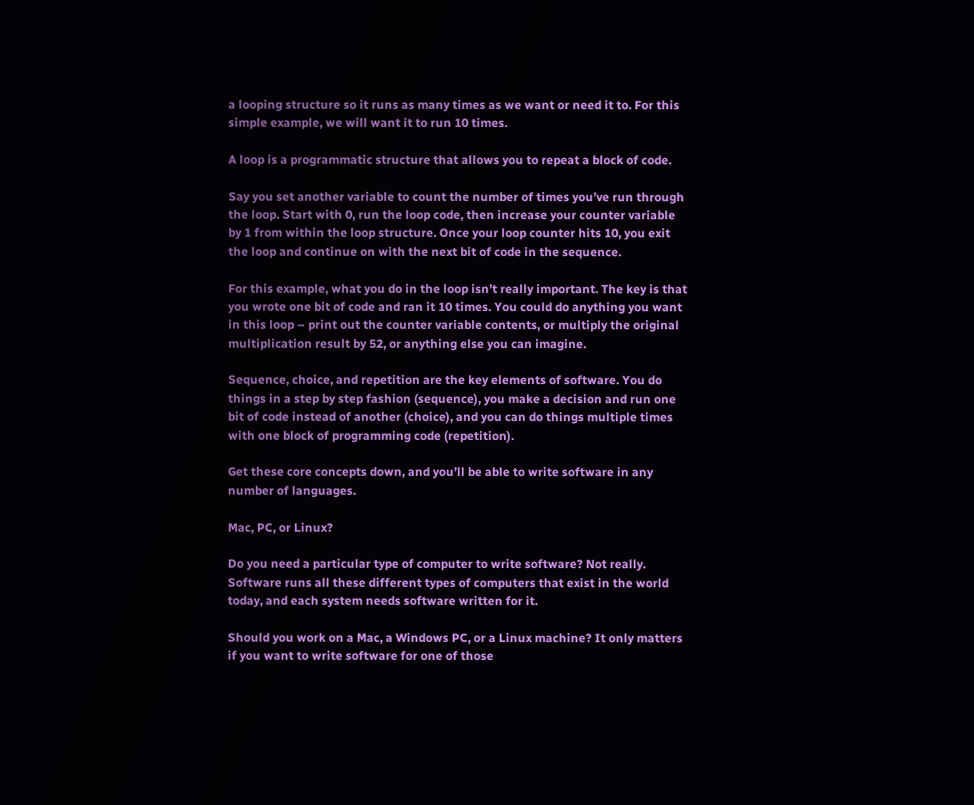a looping structure so it runs as many times as we want or need it to. For this simple example, we will want it to run 10 times.

A loop is a programmatic structure that allows you to repeat a block of code.

Say you set another variable to count the number of times you’ve run through the loop. Start with 0, run the loop code, then increase your counter variable by 1 from within the loop structure. Once your loop counter hits 10, you exit the loop and continue on with the next bit of code in the sequence.

For this example, what you do in the loop isn’t really important. The key is that you wrote one bit of code and ran it 10 times. You could do anything you want in this loop – print out the counter variable contents, or multiply the original multiplication result by 52, or anything else you can imagine.

Sequence, choice, and repetition are the key elements of software. You do things in a step by step fashion (sequence), you make a decision and run one bit of code instead of another (choice), and you can do things multiple times with one block of programming code (repetition).

Get these core concepts down, and you’ll be able to write software in any number of languages.

Mac, PC, or Linux?

Do you need a particular type of computer to write software? Not really. Software runs all these different types of computers that exist in the world today, and each system needs software written for it.

Should you work on a Mac, a Windows PC, or a Linux machine? It only matters if you want to write software for one of those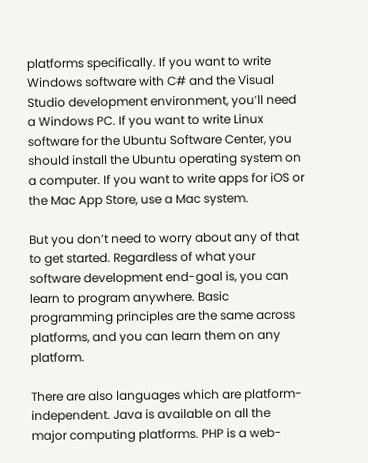platforms specifically. If you want to write Windows software with C# and the Visual Studio development environment, you’ll need a Windows PC. If you want to write Linux software for the Ubuntu Software Center, you should install the Ubuntu operating system on a computer. If you want to write apps for iOS or the Mac App Store, use a Mac system.

But you don’t need to worry about any of that to get started. Regardless of what your software development end-goal is, you can learn to program anywhere. Basic programming principles are the same across platforms, and you can learn them on any platform.

There are also languages which are platform-independent. Java is available on all the major computing platforms. PHP is a web-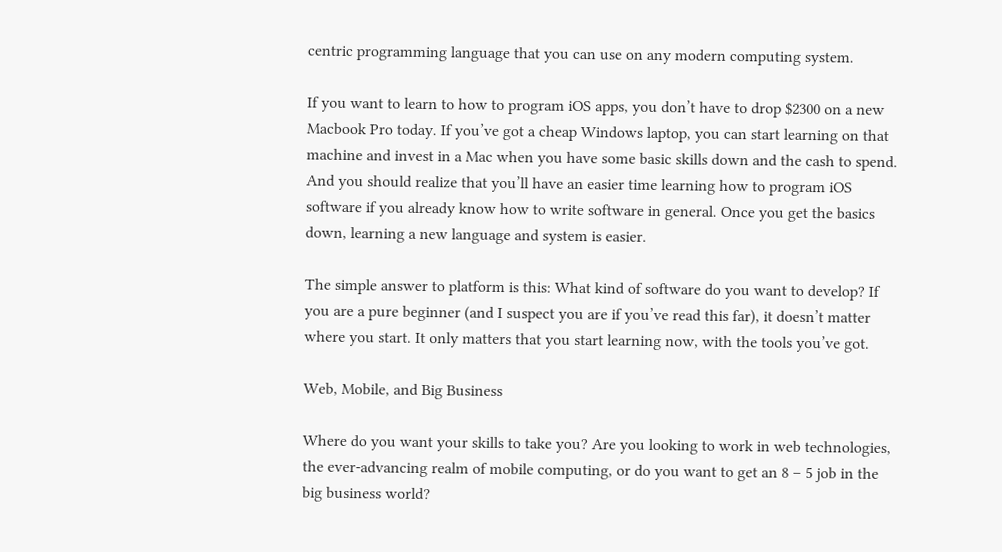centric programming language that you can use on any modern computing system.

If you want to learn to how to program iOS apps, you don’t have to drop $2300 on a new Macbook Pro today. If you’ve got a cheap Windows laptop, you can start learning on that machine and invest in a Mac when you have some basic skills down and the cash to spend. And you should realize that you’ll have an easier time learning how to program iOS software if you already know how to write software in general. Once you get the basics down, learning a new language and system is easier.

The simple answer to platform is this: What kind of software do you want to develop? If you are a pure beginner (and I suspect you are if you’ve read this far), it doesn’t matter where you start. It only matters that you start learning now, with the tools you’ve got.

Web, Mobile, and Big Business

Where do you want your skills to take you? Are you looking to work in web technologies, the ever-advancing realm of mobile computing, or do you want to get an 8 – 5 job in the big business world?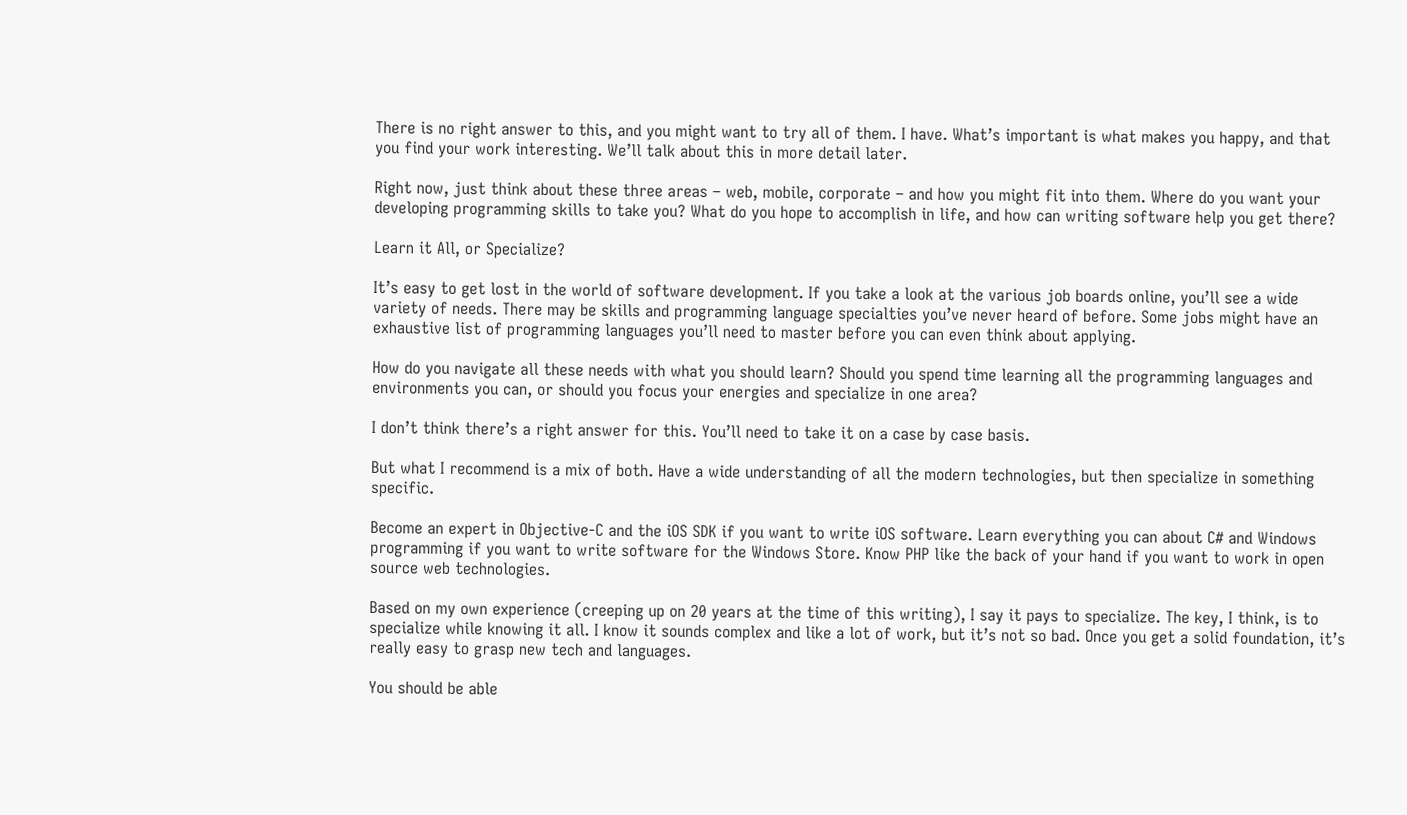There is no right answer to this, and you might want to try all of them. I have. What’s important is what makes you happy, and that you find your work interesting. We’ll talk about this in more detail later.

Right now, just think about these three areas – web, mobile, corporate – and how you might fit into them. Where do you want your developing programming skills to take you? What do you hope to accomplish in life, and how can writing software help you get there?

Learn it All, or Specialize?

It’s easy to get lost in the world of software development. If you take a look at the various job boards online, you’ll see a wide variety of needs. There may be skills and programming language specialties you’ve never heard of before. Some jobs might have an exhaustive list of programming languages you’ll need to master before you can even think about applying.

How do you navigate all these needs with what you should learn? Should you spend time learning all the programming languages and environments you can, or should you focus your energies and specialize in one area?

I don’t think there’s a right answer for this. You’ll need to take it on a case by case basis.

But what I recommend is a mix of both. Have a wide understanding of all the modern technologies, but then specialize in something specific.

Become an expert in Objective-C and the iOS SDK if you want to write iOS software. Learn everything you can about C# and Windows programming if you want to write software for the Windows Store. Know PHP like the back of your hand if you want to work in open source web technologies.

Based on my own experience (creeping up on 20 years at the time of this writing), I say it pays to specialize. The key, I think, is to specialize while knowing it all. I know it sounds complex and like a lot of work, but it’s not so bad. Once you get a solid foundation, it’s really easy to grasp new tech and languages.

You should be able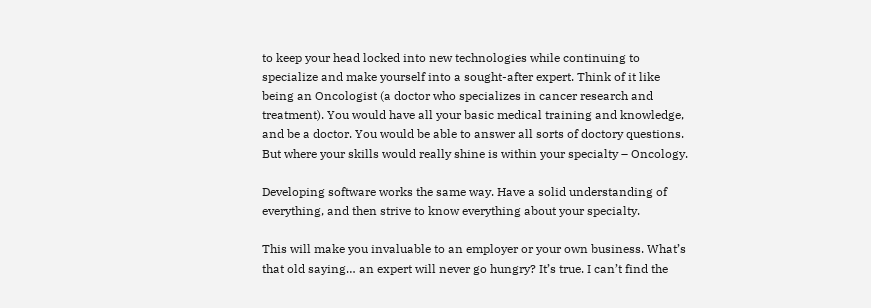to keep your head locked into new technologies while continuing to specialize and make yourself into a sought-after expert. Think of it like being an Oncologist (a doctor who specializes in cancer research and treatment). You would have all your basic medical training and knowledge, and be a doctor. You would be able to answer all sorts of doctory questions. But where your skills would really shine is within your specialty – Oncology.

Developing software works the same way. Have a solid understanding of everything, and then strive to know everything about your specialty.

This will make you invaluable to an employer or your own business. What’s that old saying… an expert will never go hungry? It’s true. I can’t find the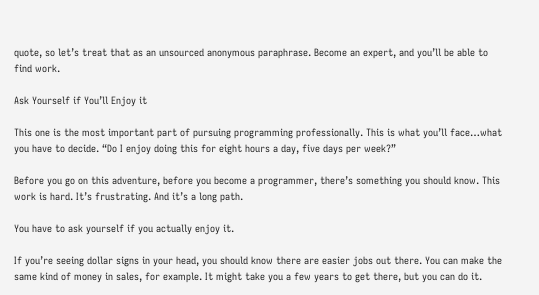quote, so let’s treat that as an unsourced anonymous paraphrase. Become an expert, and you’ll be able to find work.

Ask Yourself if You’ll Enjoy it

This one is the most important part of pursuing programming professionally. This is what you’ll face…what you have to decide. “Do I enjoy doing this for eight hours a day, five days per week?”

Before you go on this adventure, before you become a programmer, there’s something you should know. This work is hard. It’s frustrating. And it’s a long path.

You have to ask yourself if you actually enjoy it.

If you’re seeing dollar signs in your head, you should know there are easier jobs out there. You can make the same kind of money in sales, for example. It might take you a few years to get there, but you can do it.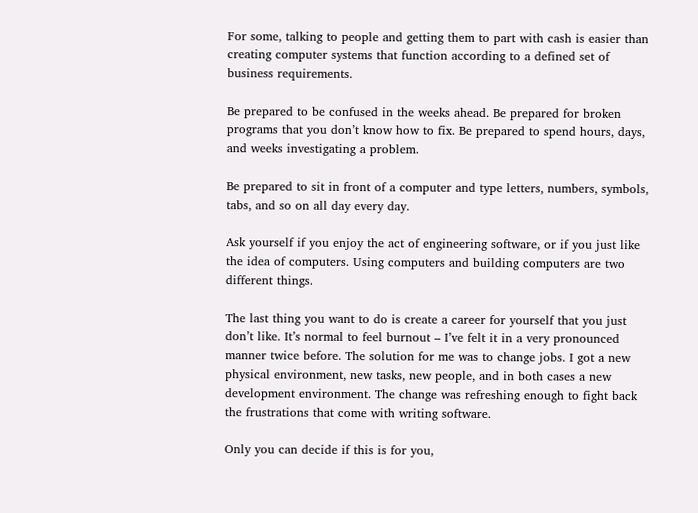For some, talking to people and getting them to part with cash is easier than creating computer systems that function according to a defined set of business requirements.

Be prepared to be confused in the weeks ahead. Be prepared for broken programs that you don’t know how to fix. Be prepared to spend hours, days, and weeks investigating a problem.

Be prepared to sit in front of a computer and type letters, numbers, symbols, tabs, and so on all day every day.

Ask yourself if you enjoy the act of engineering software, or if you just like the idea of computers. Using computers and building computers are two different things.

The last thing you want to do is create a career for yourself that you just don’t like. It’s normal to feel burnout – I’ve felt it in a very pronounced manner twice before. The solution for me was to change jobs. I got a new physical environment, new tasks, new people, and in both cases a new development environment. The change was refreshing enough to fight back the frustrations that come with writing software.

Only you can decide if this is for you,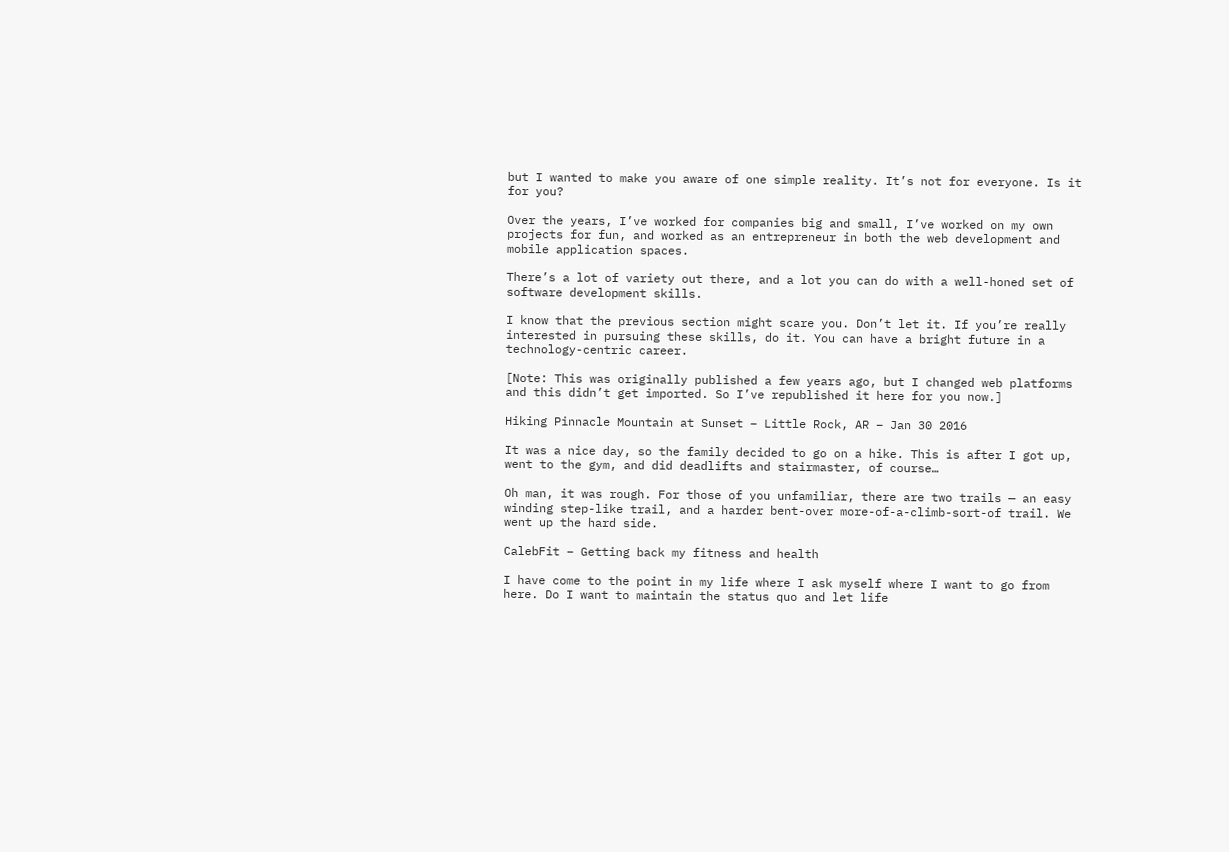but I wanted to make you aware of one simple reality. It’s not for everyone. Is it for you?

Over the years, I’ve worked for companies big and small, I’ve worked on my own projects for fun, and worked as an entrepreneur in both the web development and mobile application spaces.

There’s a lot of variety out there, and a lot you can do with a well-honed set of software development skills.

I know that the previous section might scare you. Don’t let it. If you’re really interested in pursuing these skills, do it. You can have a bright future in a technology-centric career.

[Note: This was originally published a few years ago, but I changed web platforms and this didn’t get imported. So I’ve republished it here for you now.]

Hiking Pinnacle Mountain at Sunset – Little Rock, AR – Jan 30 2016

It was a nice day, so the family decided to go on a hike. This is after I got up, went to the gym, and did deadlifts and stairmaster, of course…

Oh man, it was rough. For those of you unfamiliar, there are two trails — an easy winding step-like trail, and a harder bent-over more-of-a-climb-sort-of trail. We went up the hard side.

CalebFit – Getting back my fitness and health

I have come to the point in my life where I ask myself where I want to go from here. Do I want to maintain the status quo and let life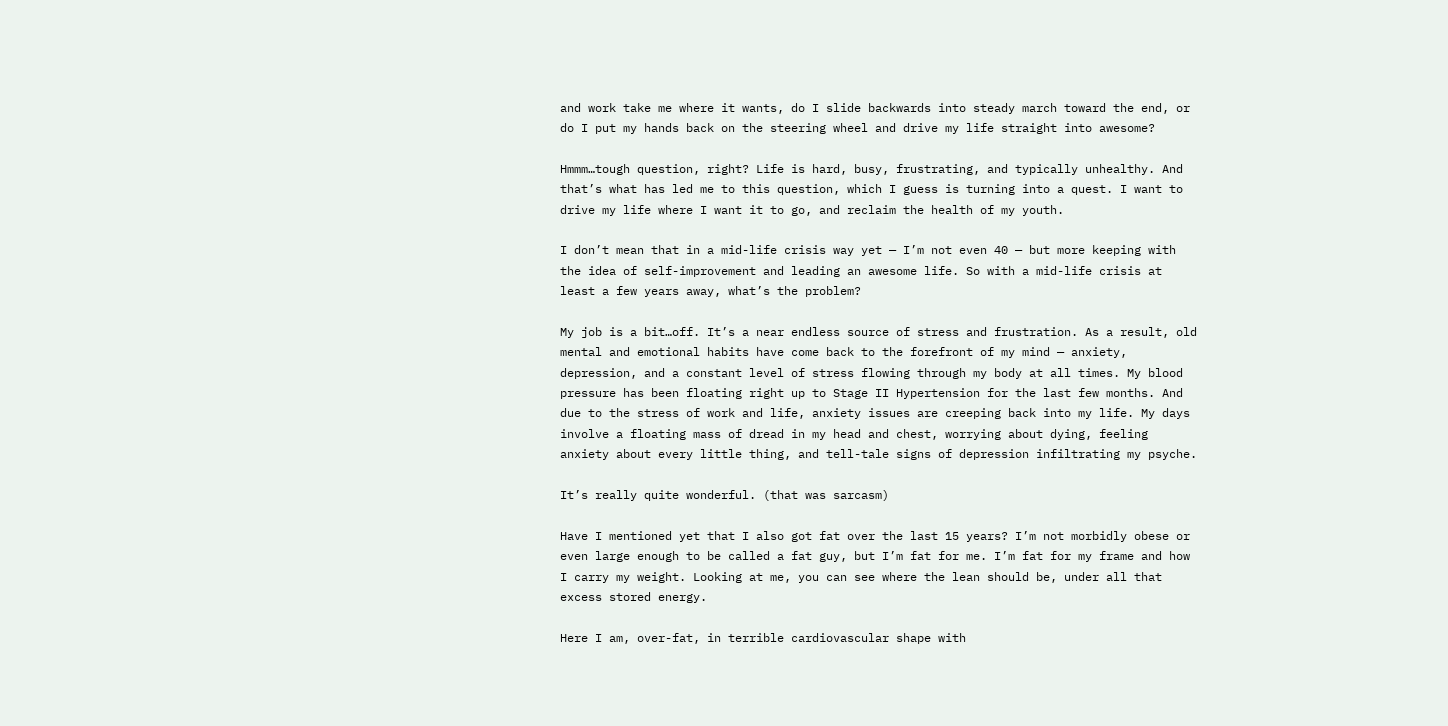and work take me where it wants, do I slide backwards into steady march toward the end, or do I put my hands back on the steering wheel and drive my life straight into awesome?

Hmmm…tough question, right? Life is hard, busy, frustrating, and typically unhealthy. And that’s what has led me to this question, which I guess is turning into a quest. I want to drive my life where I want it to go, and reclaim the health of my youth.

I don’t mean that in a mid-life crisis way yet — I’m not even 40 — but more keeping with the idea of self-improvement and leading an awesome life. So with a mid-life crisis at least a few years away, what’s the problem?

My job is a bit…off. It’s a near endless source of stress and frustration. As a result, old mental and emotional habits have come back to the forefront of my mind — anxiety, depression, and a constant level of stress flowing through my body at all times. My blood pressure has been floating right up to Stage II Hypertension for the last few months. And due to the stress of work and life, anxiety issues are creeping back into my life. My days involve a floating mass of dread in my head and chest, worrying about dying, feeling anxiety about every little thing, and tell-tale signs of depression infiltrating my psyche.

It’s really quite wonderful. (that was sarcasm)

Have I mentioned yet that I also got fat over the last 15 years? I’m not morbidly obese or even large enough to be called a fat guy, but I’m fat for me. I’m fat for my frame and how I carry my weight. Looking at me, you can see where the lean should be, under all that excess stored energy.

Here I am, over-fat, in terrible cardiovascular shape with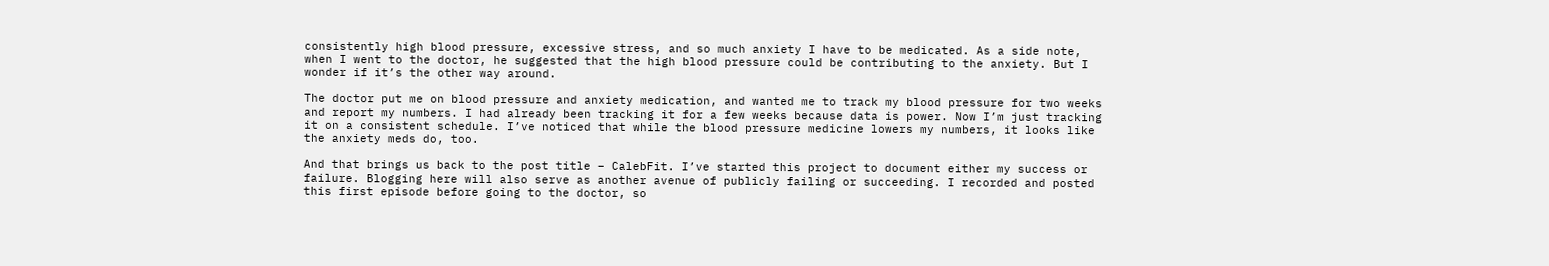consistently high blood pressure, excessive stress, and so much anxiety I have to be medicated. As a side note, when I went to the doctor, he suggested that the high blood pressure could be contributing to the anxiety. But I wonder if it’s the other way around.

The doctor put me on blood pressure and anxiety medication, and wanted me to track my blood pressure for two weeks and report my numbers. I had already been tracking it for a few weeks because data is power. Now I’m just tracking it on a consistent schedule. I’ve noticed that while the blood pressure medicine lowers my numbers, it looks like the anxiety meds do, too.

And that brings us back to the post title – CalebFit. I’ve started this project to document either my success or failure. Blogging here will also serve as another avenue of publicly failing or succeeding. I recorded and posted this first episode before going to the doctor, so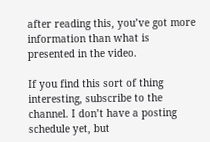after reading this, you’ve got more information than what is presented in the video.

If you find this sort of thing interesting, subscribe to the channel. I don’t have a posting schedule yet, but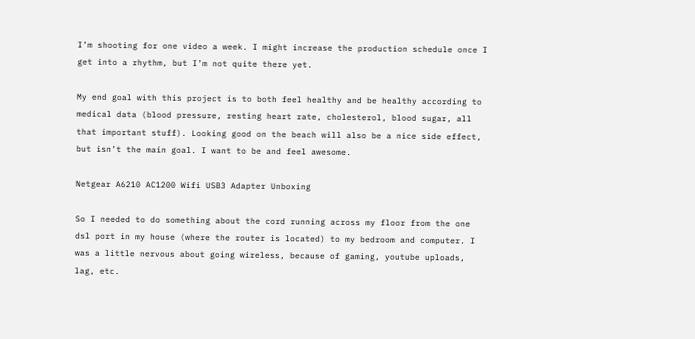I’m shooting for one video a week. I might increase the production schedule once I get into a rhythm, but I’m not quite there yet.

My end goal with this project is to both feel healthy and be healthy according to medical data (blood pressure, resting heart rate, cholesterol, blood sugar, all that important stuff). Looking good on the beach will also be a nice side effect, but isn’t the main goal. I want to be and feel awesome.

Netgear A6210 AC1200 Wifi USB3 Adapter Unboxing

So I needed to do something about the cord running across my floor from the one dsl port in my house (where the router is located) to my bedroom and computer. I was a little nervous about going wireless, because of gaming, youtube uploads, lag, etc.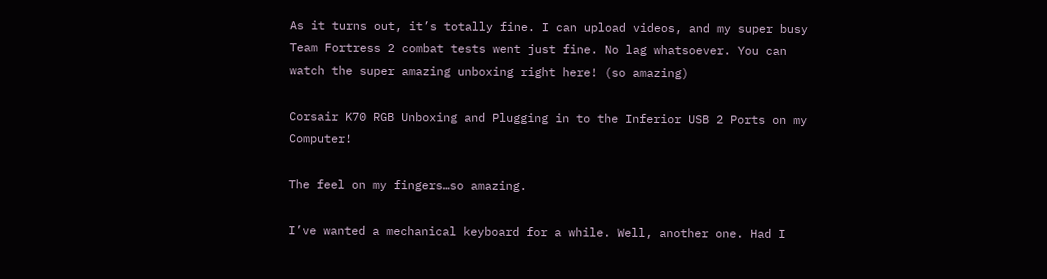As it turns out, it’s totally fine. I can upload videos, and my super busy Team Fortress 2 combat tests went just fine. No lag whatsoever. You can watch the super amazing unboxing right here! (so amazing)

Corsair K70 RGB Unboxing and Plugging in to the Inferior USB 2 Ports on my Computer!

The feel on my fingers…so amazing.

I’ve wanted a mechanical keyboard for a while. Well, another one. Had I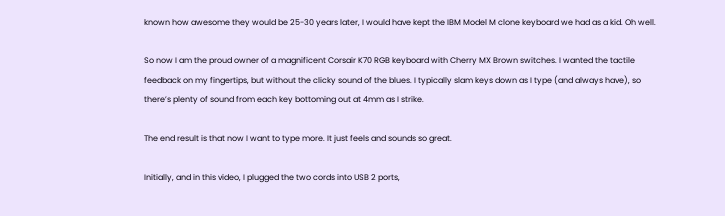known how awesome they would be 25-30 years later, I would have kept the IBM Model M clone keyboard we had as a kid. Oh well.

So now I am the proud owner of a magnificent Corsair K70 RGB keyboard with Cherry MX Brown switches. I wanted the tactile feedback on my fingertips, but without the clicky sound of the blues. I typically slam keys down as I type (and always have), so there’s plenty of sound from each key bottoming out at 4mm as I strike.

The end result is that now I want to type more. It just feels and sounds so great.

Initially, and in this video, I plugged the two cords into USB 2 ports,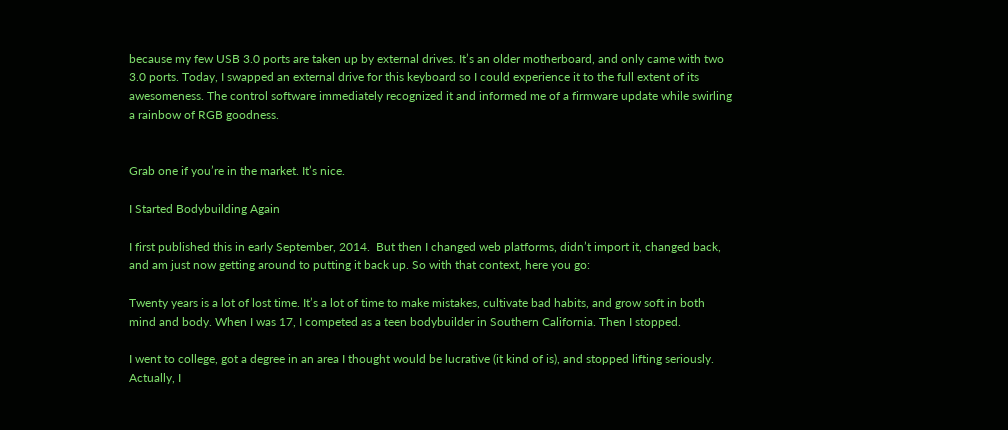because my few USB 3.0 ports are taken up by external drives. It’s an older motherboard, and only came with two 3.0 ports. Today, I swapped an external drive for this keyboard so I could experience it to the full extent of its awesomeness. The control software immediately recognized it and informed me of a firmware update while swirling a rainbow of RGB goodness.


Grab one if you’re in the market. It’s nice.

I Started Bodybuilding Again

I first published this in early September, 2014.  But then I changed web platforms, didn’t import it, changed back, and am just now getting around to putting it back up. So with that context, here you go:

Twenty years is a lot of lost time. It’s a lot of time to make mistakes, cultivate bad habits, and grow soft in both mind and body. When I was 17, I competed as a teen bodybuilder in Southern California. Then I stopped.

I went to college, got a degree in an area I thought would be lucrative (it kind of is), and stopped lifting seriously. Actually, I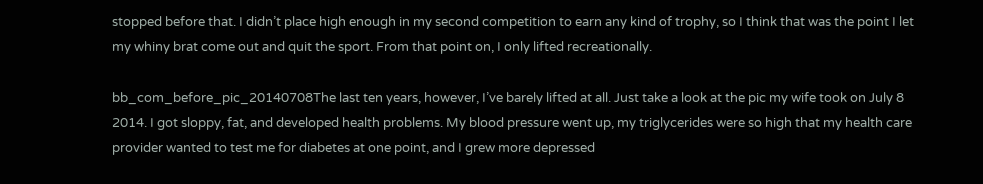stopped before that. I didn’t place high enough in my second competition to earn any kind of trophy, so I think that was the point I let my whiny brat come out and quit the sport. From that point on, I only lifted recreationally.

bb_com_before_pic_20140708The last ten years, however, I’ve barely lifted at all. Just take a look at the pic my wife took on July 8 2014. I got sloppy, fat, and developed health problems. My blood pressure went up, my triglycerides were so high that my health care provider wanted to test me for diabetes at one point, and I grew more depressed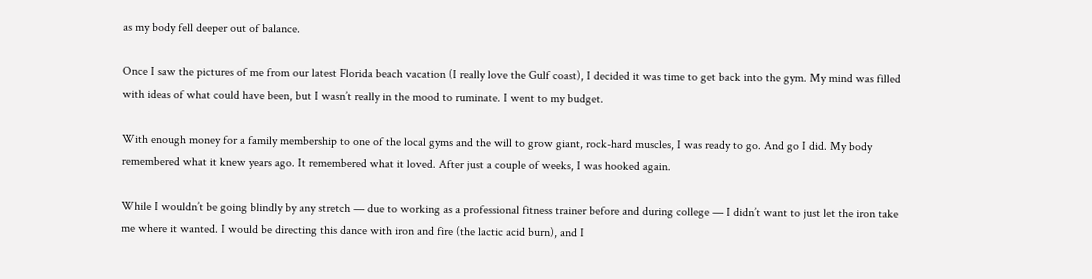as my body fell deeper out of balance.

Once I saw the pictures of me from our latest Florida beach vacation (I really love the Gulf coast), I decided it was time to get back into the gym. My mind was filled with ideas of what could have been, but I wasn’t really in the mood to ruminate. I went to my budget.

With enough money for a family membership to one of the local gyms and the will to grow giant, rock-hard muscles, I was ready to go. And go I did. My body remembered what it knew years ago. It remembered what it loved. After just a couple of weeks, I was hooked again.

While I wouldn’t be going blindly by any stretch — due to working as a professional fitness trainer before and during college — I didn’t want to just let the iron take me where it wanted. I would be directing this dance with iron and fire (the lactic acid burn), and I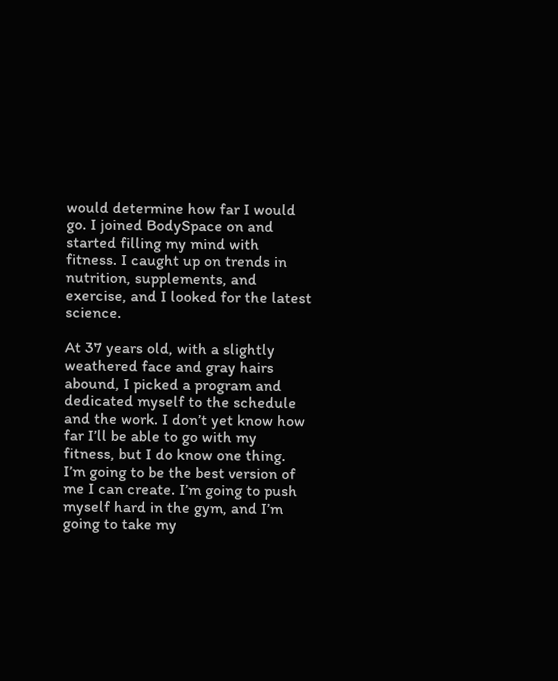would determine how far I would go. I joined BodySpace on and started filling my mind with fitness. I caught up on trends in nutrition, supplements, and exercise, and I looked for the latest science.

At 37 years old, with a slightly weathered face and gray hairs abound, I picked a program and dedicated myself to the schedule and the work. I don’t yet know how far I’ll be able to go with my fitness, but I do know one thing. I’m going to be the best version of me I can create. I’m going to push myself hard in the gym, and I’m going to take my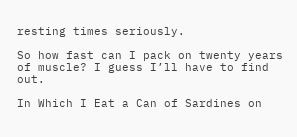resting times seriously.

So how fast can I pack on twenty years of muscle? I guess I’ll have to find out.

In Which I Eat a Can of Sardines on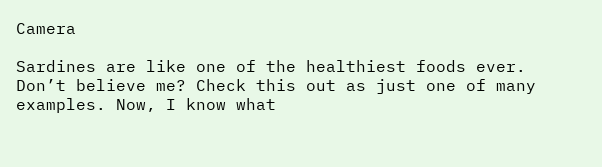Camera

Sardines are like one of the healthiest foods ever. Don’t believe me? Check this out as just one of many examples. Now, I know what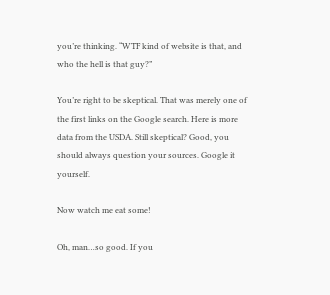you’re thinking. “WTF kind of website is that, and who the hell is that guy?”

You’re right to be skeptical. That was merely one of the first links on the Google search. Here is more data from the USDA. Still skeptical? Good, you should always question your sources. Google it yourself.

Now watch me eat some!

Oh, man…so good. If you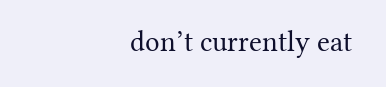don’t currently eat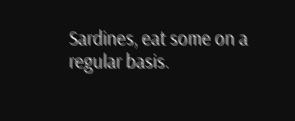Sardines, eat some on a regular basis.